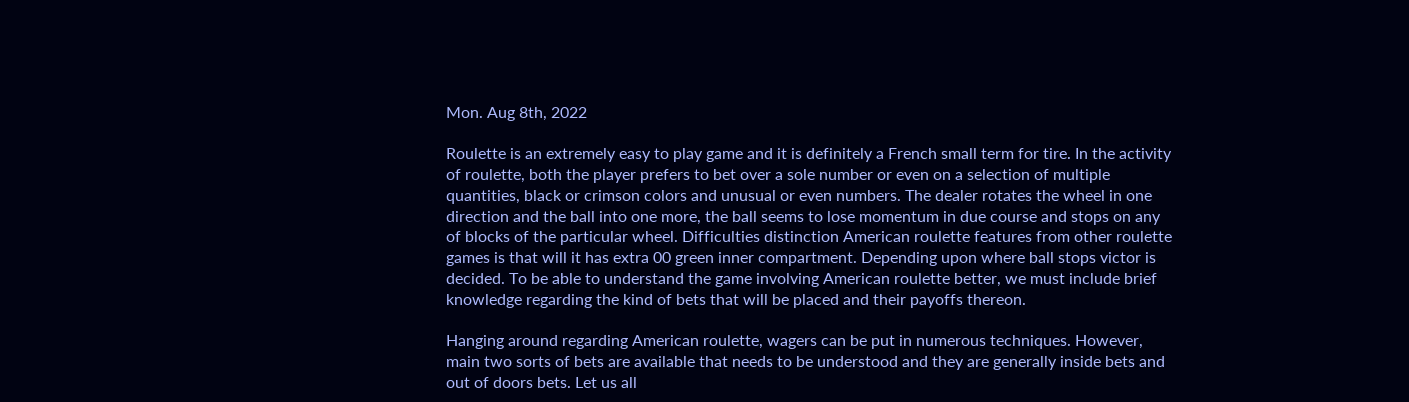Mon. Aug 8th, 2022

Roulette is an extremely easy to play game and it is definitely a French small term for tire. In the activity of roulette, both the player prefers to bet over a sole number or even on a selection of multiple quantities, black or crimson colors and unusual or even numbers. The dealer rotates the wheel in one direction and the ball into one more, the ball seems to lose momentum in due course and stops on any of blocks of the particular wheel. Difficulties distinction American roulette features from other roulette games is that will it has extra 00 green inner compartment. Depending upon where ball stops victor is decided. To be able to understand the game involving American roulette better, we must include brief knowledge regarding the kind of bets that will be placed and their payoffs thereon.

Hanging around regarding American roulette, wagers can be put in numerous techniques. However, main two sorts of bets are available that needs to be understood and they are generally inside bets and out of doors bets. Let us all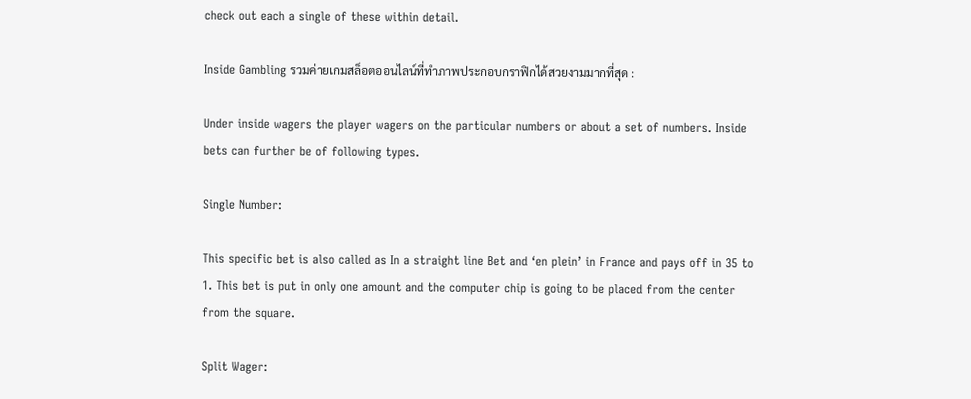check out each a single of these within detail.

Inside Gambling รวมค่ายเกมสล็อตออนไลน์ที่ทำภาพประกอบกราฟิกได้สวยงามมากที่สุด :

Under inside wagers the player wagers on the particular numbers or about a set of numbers. Inside bets can further be of following types.

Single Number:

This specific bet is also called as In a straight line Bet and ‘en plein’ in France and pays off in 35 to 1. This bet is put in only one amount and the computer chip is going to be placed from the center from the square.

Split Wager: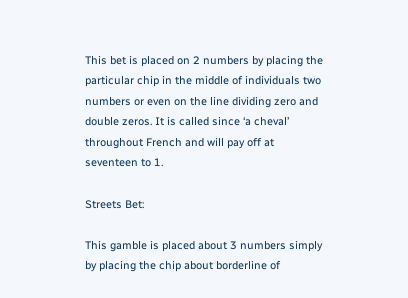This bet is placed on 2 numbers by placing the particular chip in the middle of individuals two numbers or even on the line dividing zero and double zeros. It is called since ‘a cheval’ throughout French and will pay off at seventeen to 1.

Streets Bet:

This gamble is placed about 3 numbers simply by placing the chip about borderline of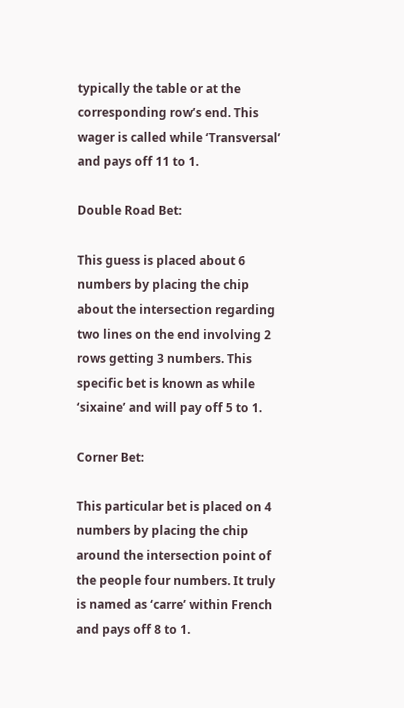typically the table or at the corresponding row’s end. This wager is called while ‘Transversal’ and pays off 11 to 1.

Double Road Bet:

This guess is placed about 6 numbers by placing the chip about the intersection regarding two lines on the end involving 2 rows getting 3 numbers. This specific bet is known as while ‘sixaine’ and will pay off 5 to 1.

Corner Bet:

This particular bet is placed on 4 numbers by placing the chip around the intersection point of the people four numbers. It truly is named as ‘carre’ within French and pays off 8 to 1.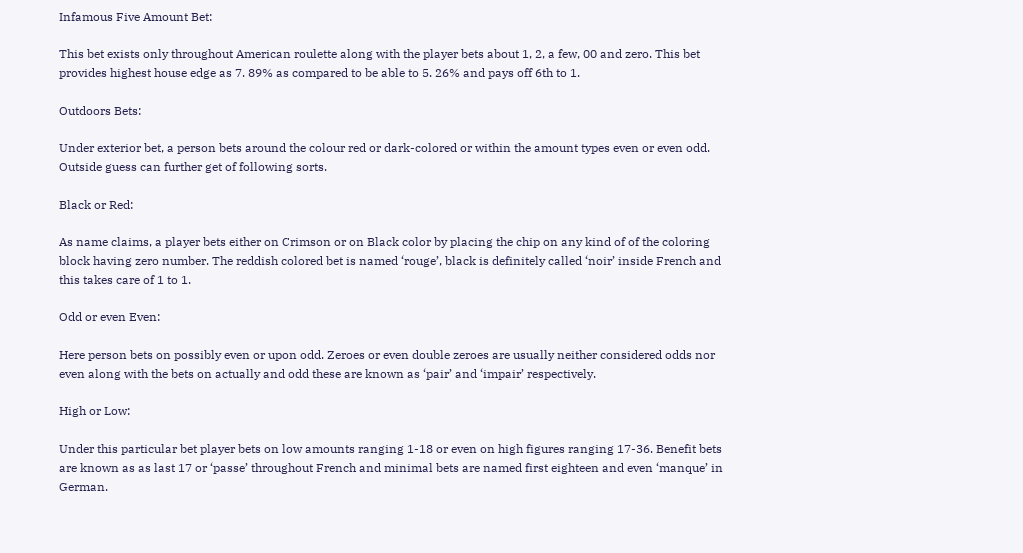Infamous Five Amount Bet:

This bet exists only throughout American roulette along with the player bets about 1, 2, a few, 00 and zero. This bet provides highest house edge as 7. 89% as compared to be able to 5. 26% and pays off 6th to 1.

Outdoors Bets:

Under exterior bet, a person bets around the colour red or dark-colored or within the amount types even or even odd. Outside guess can further get of following sorts.

Black or Red:

As name claims, a player bets either on Crimson or on Black color by placing the chip on any kind of of the coloring block having zero number. The reddish colored bet is named ‘rouge’, black is definitely called ‘noir’ inside French and this takes care of 1 to 1.

Odd or even Even:

Here person bets on possibly even or upon odd. Zeroes or even double zeroes are usually neither considered odds nor even along with the bets on actually and odd these are known as ‘pair’ and ‘impair’ respectively.

High or Low:

Under this particular bet player bets on low amounts ranging 1-18 or even on high figures ranging 17-36. Benefit bets are known as as last 17 or ‘passe’ throughout French and minimal bets are named first eighteen and even ‘manque’ in German.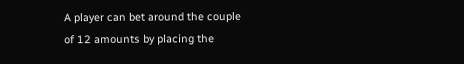A player can bet around the couple of 12 amounts by placing the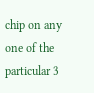chip on any one of the particular 3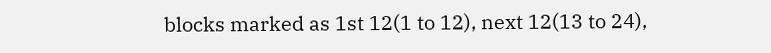blocks marked as 1st 12(1 to 12), next 12(13 to 24),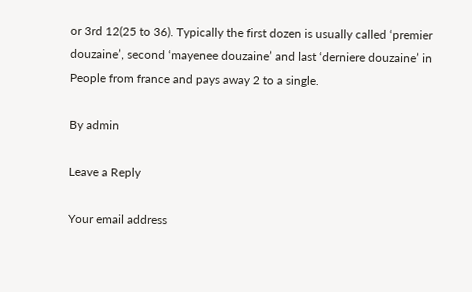or 3rd 12(25 to 36). Typically the first dozen is usually called ‘premier douzaine’, second ‘mayenee douzaine’ and last ‘derniere douzaine’ in People from france and pays away 2 to a single.

By admin

Leave a Reply

Your email address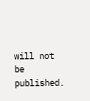will not be published.